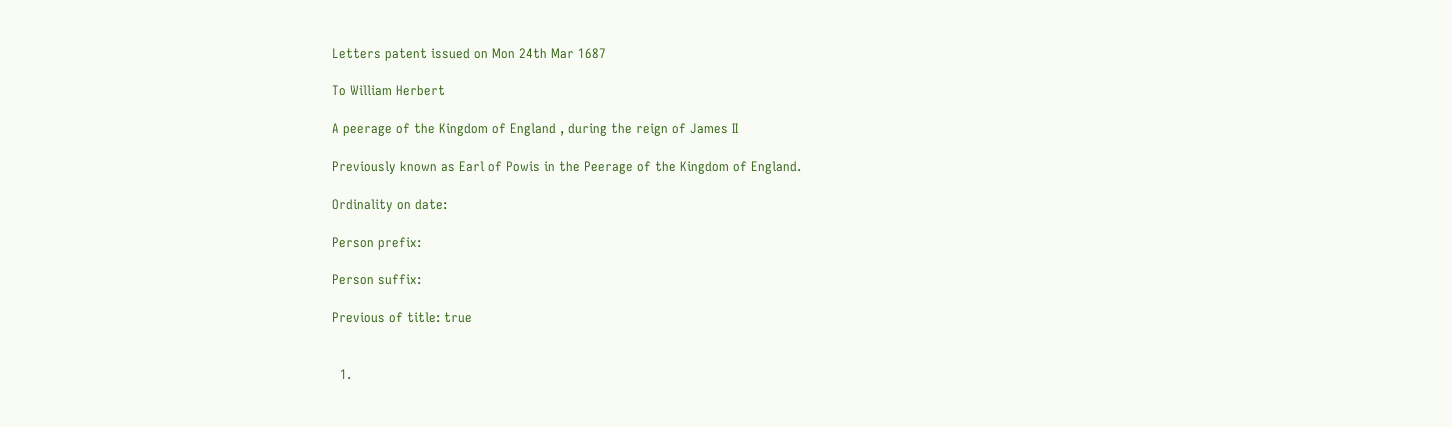Letters patent issued on Mon 24th Mar 1687

To William Herbert

A peerage of the Kingdom of England , during the reign of James II

Previously known as Earl of Powis in the Peerage of the Kingdom of England.

Ordinality on date:

Person prefix:

Person suffix:

Previous of title: true


  1.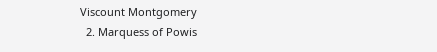Viscount Montgomery
  2. Marquess of Powis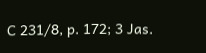C 231/8, p. 172; 3 Jas.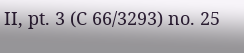II, pt. 3 (C 66/3293) no. 25